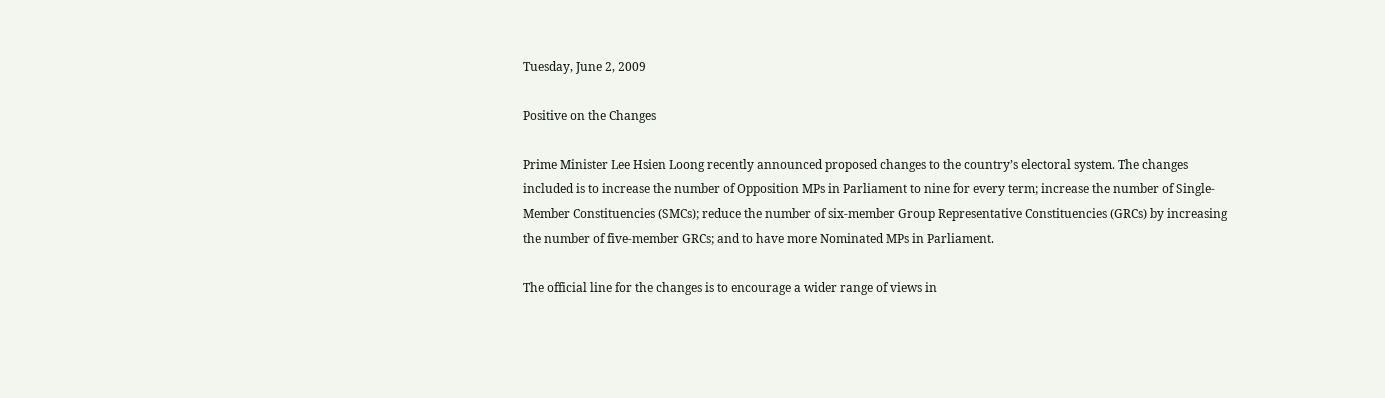Tuesday, June 2, 2009

Positive on the Changes

Prime Minister Lee Hsien Loong recently announced proposed changes to the country’s electoral system. The changes included is to increase the number of Opposition MPs in Parliament to nine for every term; increase the number of Single-Member Constituencies (SMCs); reduce the number of six-member Group Representative Constituencies (GRCs) by increasing the number of five-member GRCs; and to have more Nominated MPs in Parliament.

The official line for the changes is to encourage a wider range of views in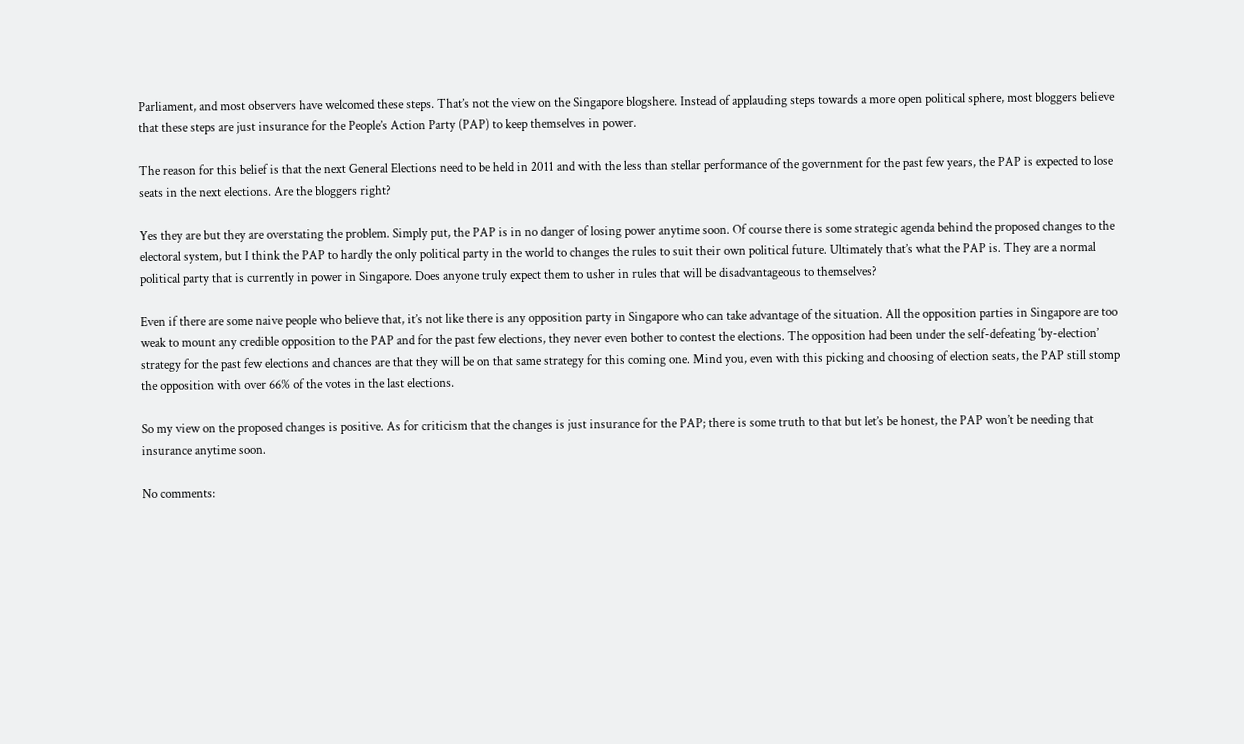Parliament, and most observers have welcomed these steps. That’s not the view on the Singapore blogshere. Instead of applauding steps towards a more open political sphere, most bloggers believe that these steps are just insurance for the People’s Action Party (PAP) to keep themselves in power.

The reason for this belief is that the next General Elections need to be held in 2011 and with the less than stellar performance of the government for the past few years, the PAP is expected to lose seats in the next elections. Are the bloggers right?

Yes they are but they are overstating the problem. Simply put, the PAP is in no danger of losing power anytime soon. Of course there is some strategic agenda behind the proposed changes to the electoral system, but I think the PAP to hardly the only political party in the world to changes the rules to suit their own political future. Ultimately that’s what the PAP is. They are a normal political party that is currently in power in Singapore. Does anyone truly expect them to usher in rules that will be disadvantageous to themselves?

Even if there are some naive people who believe that, it’s not like there is any opposition party in Singapore who can take advantage of the situation. All the opposition parties in Singapore are too weak to mount any credible opposition to the PAP and for the past few elections, they never even bother to contest the elections. The opposition had been under the self-defeating ‘by-election’ strategy for the past few elections and chances are that they will be on that same strategy for this coming one. Mind you, even with this picking and choosing of election seats, the PAP still stomp the opposition with over 66% of the votes in the last elections.

So my view on the proposed changes is positive. As for criticism that the changes is just insurance for the PAP; there is some truth to that but let’s be honest, the PAP won’t be needing that insurance anytime soon.

No comments: